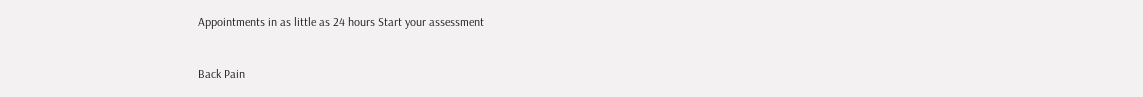Appointments in as little as 24 hours Start your assessment


Back Pain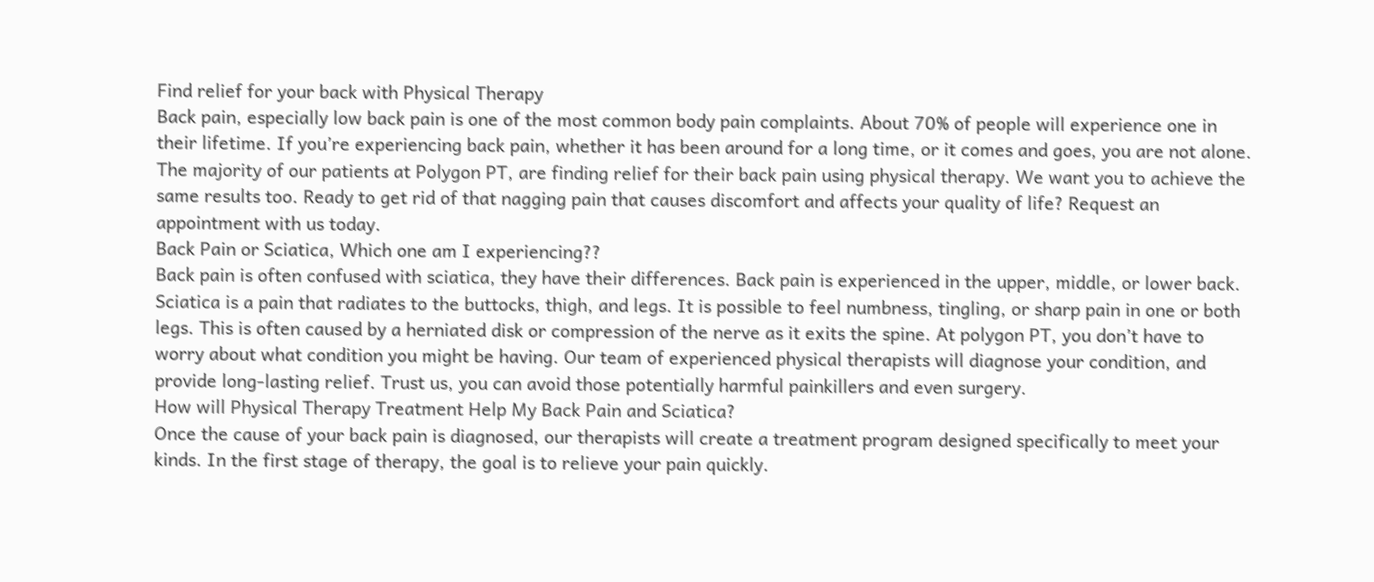Find relief for your back with Physical Therapy
Back pain, especially low back pain is one of the most common body pain complaints. About 70% of people will experience one in their lifetime. If you’re experiencing back pain, whether it has been around for a long time, or it comes and goes, you are not alone. The majority of our patients at Polygon PT, are finding relief for their back pain using physical therapy. We want you to achieve the same results too. Ready to get rid of that nagging pain that causes discomfort and affects your quality of life? Request an appointment with us today.
Back Pain or Sciatica, Which one am I experiencing??
Back pain is often confused with sciatica, they have their differences. Back pain is experienced in the upper, middle, or lower back. Sciatica is a pain that radiates to the buttocks, thigh, and legs. It is possible to feel numbness, tingling, or sharp pain in one or both legs. This is often caused by a herniated disk or compression of the nerve as it exits the spine. At polygon PT, you don’t have to worry about what condition you might be having. Our team of experienced physical therapists will diagnose your condition, and provide long-lasting relief. Trust us, you can avoid those potentially harmful painkillers and even surgery.
How will Physical Therapy Treatment Help My Back Pain and Sciatica?
Once the cause of your back pain is diagnosed, our therapists will create a treatment program designed specifically to meet your kinds. In the first stage of therapy, the goal is to relieve your pain quickly.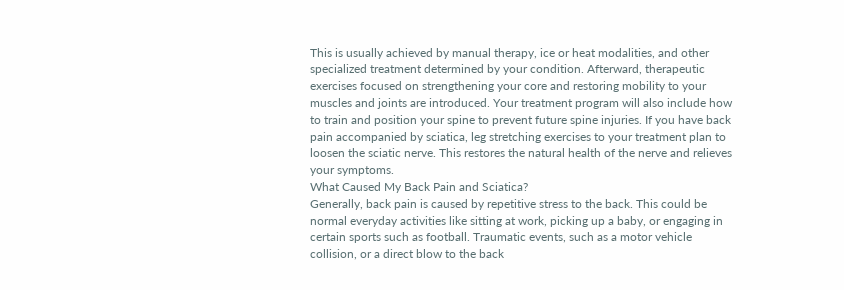This is usually achieved by manual therapy, ice or heat modalities, and other specialized treatment determined by your condition. Afterward, therapeutic exercises focused on strengthening your core and restoring mobility to your muscles and joints are introduced. Your treatment program will also include how to train and position your spine to prevent future spine injuries. If you have back pain accompanied by sciatica, leg stretching exercises to your treatment plan to loosen the sciatic nerve. This restores the natural health of the nerve and relieves your symptoms.
What Caused My Back Pain and Sciatica?
Generally, back pain is caused by repetitive stress to the back. This could be normal everyday activities like sitting at work, picking up a baby, or engaging in certain sports such as football. Traumatic events, such as a motor vehicle collision, or a direct blow to the back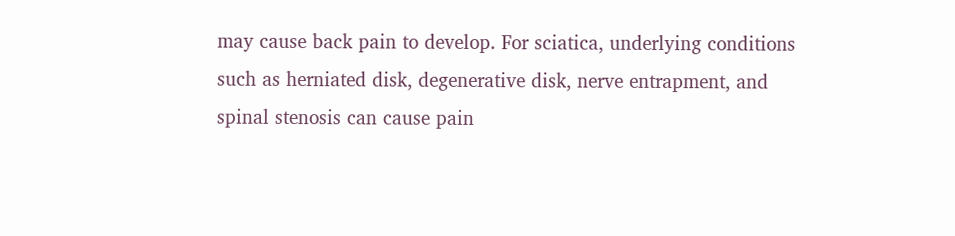may cause back pain to develop. For sciatica, underlying conditions such as herniated disk, degenerative disk, nerve entrapment, and spinal stenosis can cause pain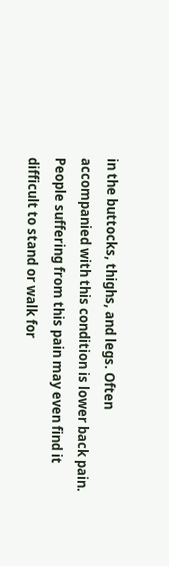in the buttocks, thighs, and legs. Often accompanied with this condition is lower back pain. People suffering from this pain may even find it difficult to stand or walk for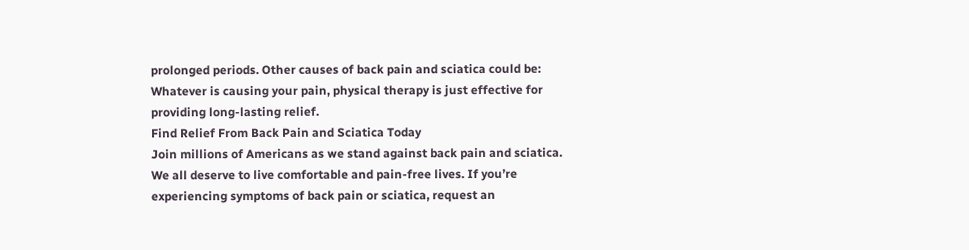prolonged periods. Other causes of back pain and sciatica could be:
Whatever is causing your pain, physical therapy is just effective for providing long-lasting relief.
Find Relief From Back Pain and Sciatica Today
Join millions of Americans as we stand against back pain and sciatica. We all deserve to live comfortable and pain-free lives. If you’re experiencing symptoms of back pain or sciatica, request an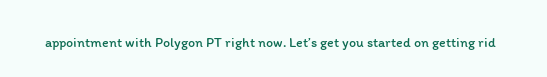appointment with Polygon PT right now. Let’s get you started on getting rid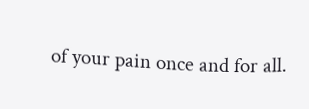of your pain once and for all.